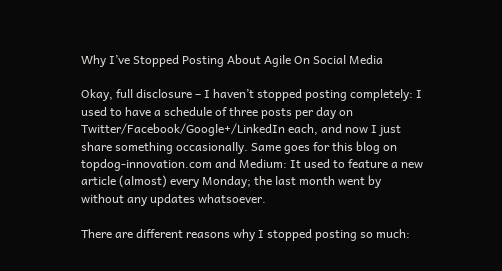Why I’ve Stopped Posting About Agile On Social Media

Okay, full disclosure – I haven’t stopped posting completely: I used to have a schedule of three posts per day on Twitter/Facebook/Google+/LinkedIn each, and now I just share something occasionally. Same goes for this blog on topdog-innovation.com and Medium: It used to feature a new article (almost) every Monday; the last month went by without any updates whatsoever.

There are different reasons why I stopped posting so much: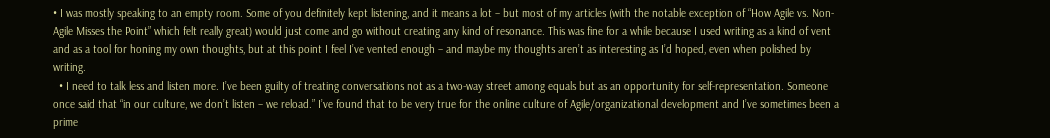• I was mostly speaking to an empty room. Some of you definitely kept listening, and it means a lot – but most of my articles (with the notable exception of “How Agile vs. Non-Agile Misses the Point” which felt really great) would just come and go without creating any kind of resonance. This was fine for a while because I used writing as a kind of vent and as a tool for honing my own thoughts, but at this point I feel I’ve vented enough – and maybe my thoughts aren’t as interesting as I’d hoped, even when polished by writing.
  • I need to talk less and listen more. I’ve been guilty of treating conversations not as a two-way street among equals but as an opportunity for self-representation. Someone once said that “in our culture, we don’t listen – we reload.” I’ve found that to be very true for the online culture of Agile/organizational development and I’ve sometimes been a prime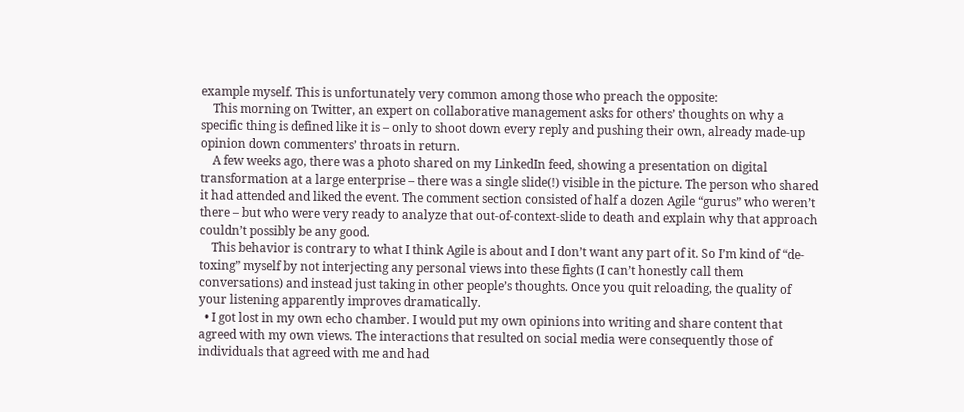example myself. This is unfortunately very common among those who preach the opposite:
    This morning on Twitter, an expert on collaborative management asks for others’ thoughts on why a specific thing is defined like it is – only to shoot down every reply and pushing their own, already made-up opinion down commenters’ throats in return.
    A few weeks ago, there was a photo shared on my LinkedIn feed, showing a presentation on digital transformation at a large enterprise – there was a single slide(!) visible in the picture. The person who shared it had attended and liked the event. The comment section consisted of half a dozen Agile “gurus” who weren’t there – but who were very ready to analyze that out-of-context-slide to death and explain why that approach couldn’t possibly be any good.
    This behavior is contrary to what I think Agile is about and I don’t want any part of it. So I’m kind of “de-toxing” myself by not interjecting any personal views into these fights (I can’t honestly call them conversations) and instead just taking in other people’s thoughts. Once you quit reloading, the quality of your listening apparently improves dramatically.
  • I got lost in my own echo chamber. I would put my own opinions into writing and share content that agreed with my own views. The interactions that resulted on social media were consequently those of individuals that agreed with me and had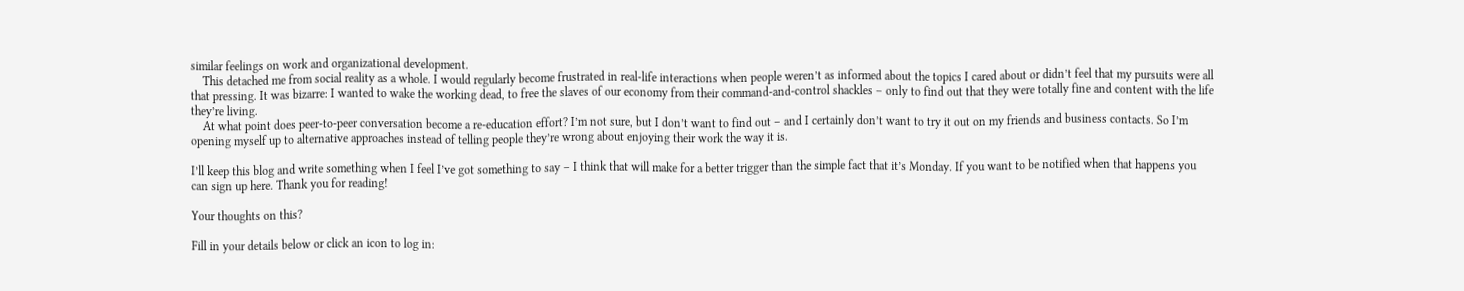similar feelings on work and organizational development.
    This detached me from social reality as a whole. I would regularly become frustrated in real-life interactions when people weren’t as informed about the topics I cared about or didn’t feel that my pursuits were all that pressing. It was bizarre: I wanted to wake the working dead, to free the slaves of our economy from their command-and-control shackles – only to find out that they were totally fine and content with the life they’re living.
    At what point does peer-to-peer conversation become a re-education effort? I’m not sure, but I don’t want to find out – and I certainly don’t want to try it out on my friends and business contacts. So I’m opening myself up to alternative approaches instead of telling people they’re wrong about enjoying their work the way it is.

I’ll keep this blog and write something when I feel I’ve got something to say – I think that will make for a better trigger than the simple fact that it’s Monday. If you want to be notified when that happens you can sign up here. Thank you for reading!

Your thoughts on this?

Fill in your details below or click an icon to log in: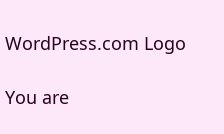WordPress.com Logo

You are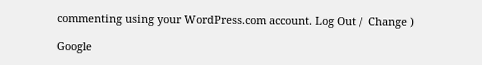commenting using your WordPress.com account. Log Out /  Change )

Google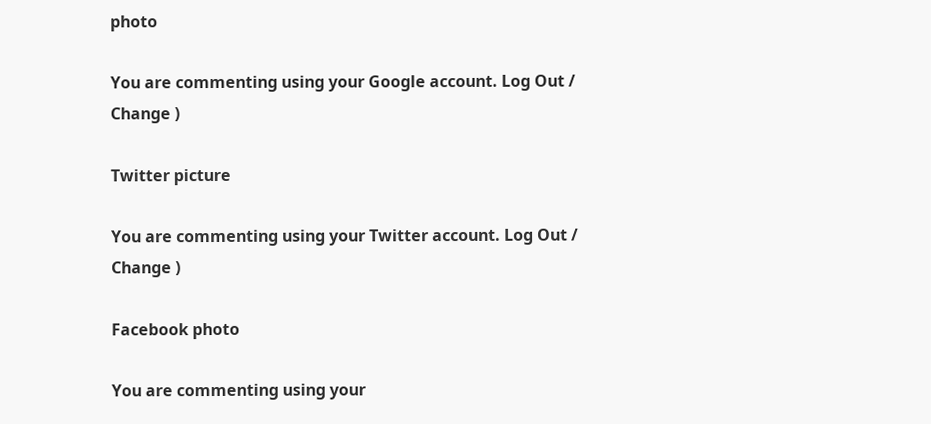photo

You are commenting using your Google account. Log Out /  Change )

Twitter picture

You are commenting using your Twitter account. Log Out /  Change )

Facebook photo

You are commenting using your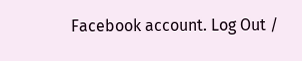Facebook account. Log Out /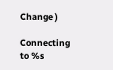Change )

Connecting to %s